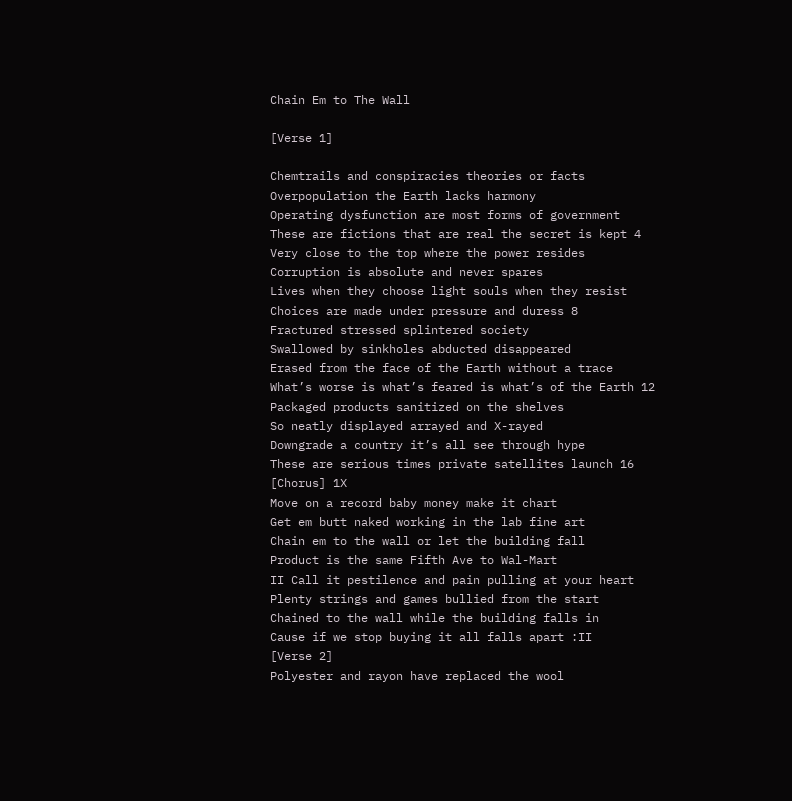Chain Em to The Wall

[Verse 1]

Chemtrails and conspiracies theories or facts
Overpopulation the Earth lacks harmony
Operating dysfunction are most forms of government
These are fictions that are real the secret is kept 4
Very close to the top where the power resides
Corruption is absolute and never spares
Lives when they choose light souls when they resist
Choices are made under pressure and duress 8
Fractured stressed splintered society
Swallowed by sinkholes abducted disappeared
Erased from the face of the Earth without a trace
What’s worse is what’s feared is what’s of the Earth 12
Packaged products sanitized on the shelves
So neatly displayed arrayed and X-rayed
Downgrade a country it’s all see through hype
These are serious times private satellites launch 16
[Chorus] 1X
Move on a record baby money make it chart
Get em butt naked working in the lab fine art
Chain em to the wall or let the building fall
Product is the same Fifth Ave to Wal-Mart
II Call it pestilence and pain pulling at your heart
Plenty strings and games bullied from the start
Chained to the wall while the building falls in
Cause if we stop buying it all falls apart :II
[Verse 2]
Polyester and rayon have replaced the wool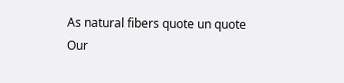As natural fibers quote un quote
Our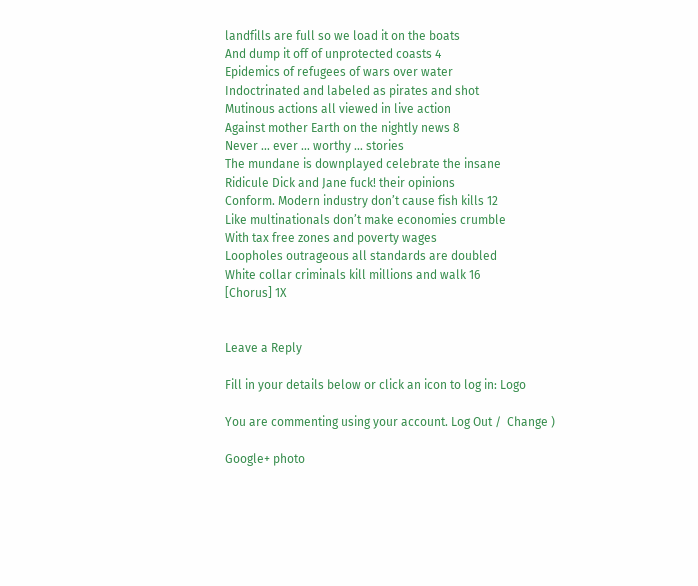landfills are full so we load it on the boats
And dump it off of unprotected coasts 4
Epidemics of refugees of wars over water
Indoctrinated and labeled as pirates and shot
Mutinous actions all viewed in live action
Against mother Earth on the nightly news 8
Never … ever … worthy … stories
The mundane is downplayed celebrate the insane
Ridicule Dick and Jane fuck! their opinions
Conform. Modern industry don’t cause fish kills 12
Like multinationals don’t make economies crumble
With tax free zones and poverty wages
Loopholes outrageous all standards are doubled
White collar criminals kill millions and walk 16
[Chorus] 1X


Leave a Reply

Fill in your details below or click an icon to log in: Logo

You are commenting using your account. Log Out /  Change )

Google+ photo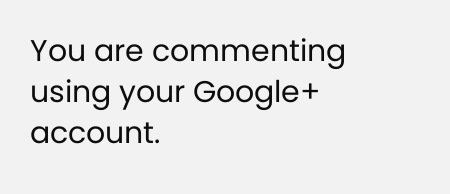You are commenting using your Google+ account.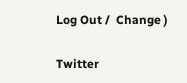Log Out /  Change )

Twitter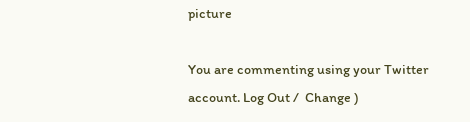picture

You are commenting using your Twitter account. Log Out /  Change )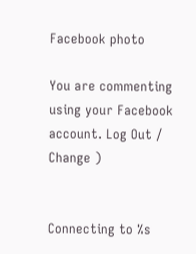Facebook photo

You are commenting using your Facebook account. Log Out /  Change )


Connecting to %s